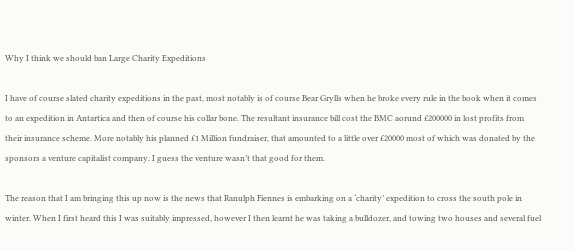Why I think we should ban Large Charity Expeditions

I have of course slated charity expeditions in the past, most notably is of course Bear Grylls when he broke every rule in the book when it comes to an expedition in Antartica and then of course his collar bone. The resultant insurance bill cost the BMC aorund £200000 in lost profits from their insurance scheme. More notably his planned £1 Million fundraiser, that amounted to a little over £20000 most of which was donated by the sponsors a venture capitalist company. I guess the venture wasn’t that good for them.

The reason that I am bringing this up now is the news that Ranulph Fiennes is embarking on a ‘charity’ expedition to cross the south pole in winter. When I first heard this I was suitably impressed, however I then learnt he was taking a bulldozer, and towing two houses and several fuel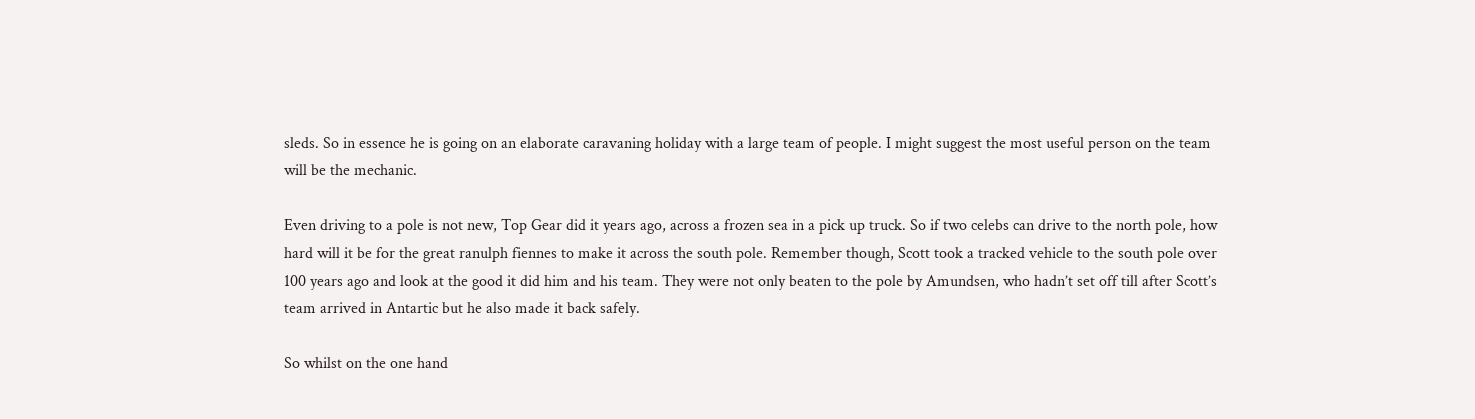sleds. So in essence he is going on an elaborate caravaning holiday with a large team of people. I might suggest the most useful person on the team will be the mechanic.

Even driving to a pole is not new, Top Gear did it years ago, across a frozen sea in a pick up truck. So if two celebs can drive to the north pole, how hard will it be for the great ranulph fiennes to make it across the south pole. Remember though, Scott took a tracked vehicle to the south pole over 100 years ago and look at the good it did him and his team. They were not only beaten to the pole by Amundsen, who hadn’t set off till after Scott’s team arrived in Antartic but he also made it back safely.

So whilst on the one hand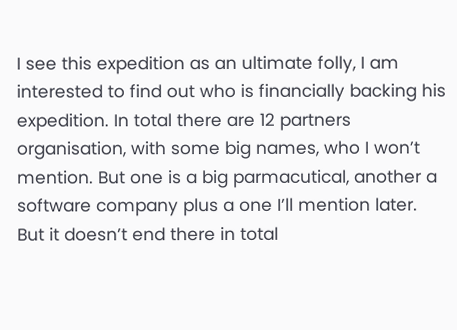I see this expedition as an ultimate folly, I am interested to find out who is financially backing his expedition. In total there are 12 partners organisation, with some big names, who I won’t mention. But one is a big parmacutical, another a software company plus a one I’ll mention later. But it doesn’t end there in total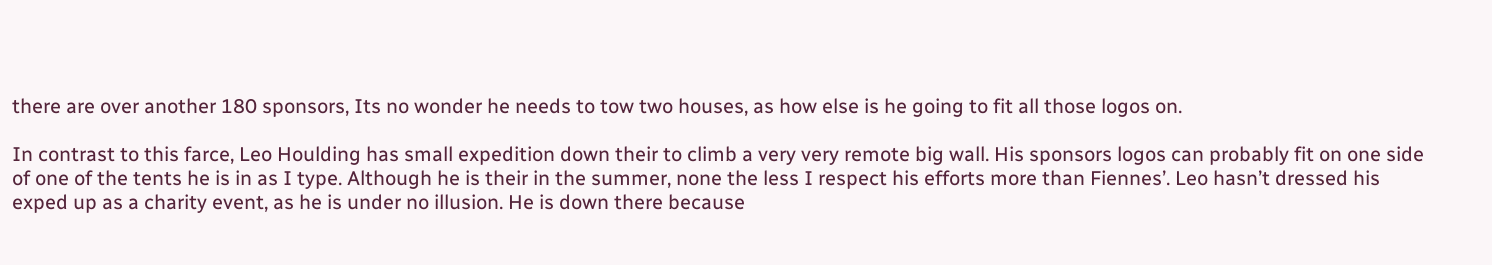there are over another 180 sponsors, Its no wonder he needs to tow two houses, as how else is he going to fit all those logos on.

In contrast to this farce, Leo Houlding has small expedition down their to climb a very very remote big wall. His sponsors logos can probably fit on one side of one of the tents he is in as I type. Although he is their in the summer, none the less I respect his efforts more than Fiennes’. Leo hasn’t dressed his exped up as a charity event, as he is under no illusion. He is down there because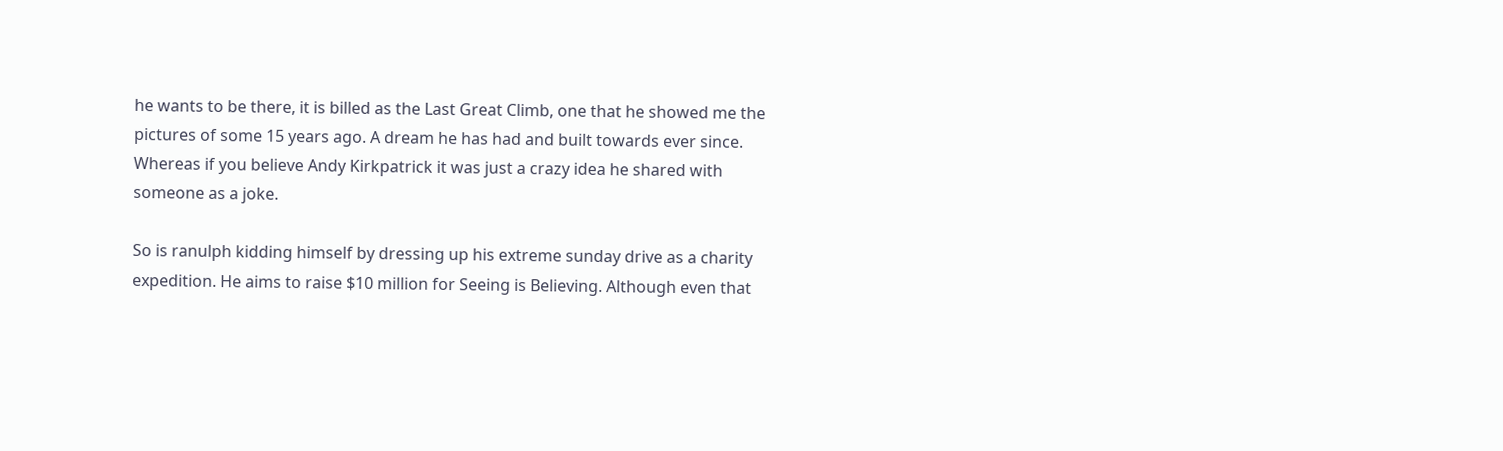he wants to be there, it is billed as the Last Great Climb, one that he showed me the pictures of some 15 years ago. A dream he has had and built towards ever since. Whereas if you believe Andy Kirkpatrick it was just a crazy idea he shared with someone as a joke.

So is ranulph kidding himself by dressing up his extreme sunday drive as a charity expedition. He aims to raise $10 million for Seeing is Believing. Although even that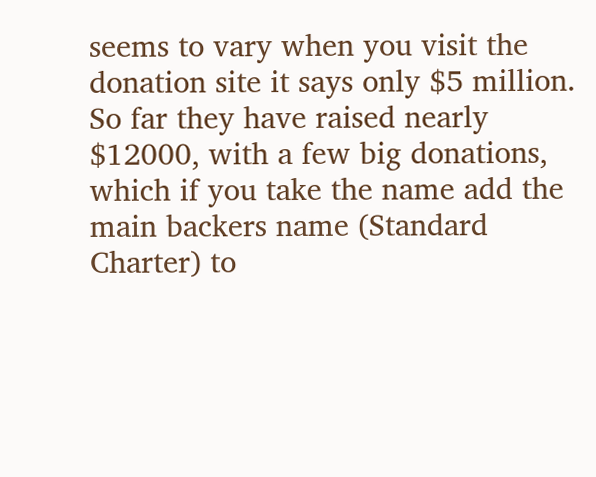seems to vary when you visit the donation site it says only $5 million. So far they have raised nearly $12000, with a few big donations, which if you take the name add the main backers name (Standard Charter) to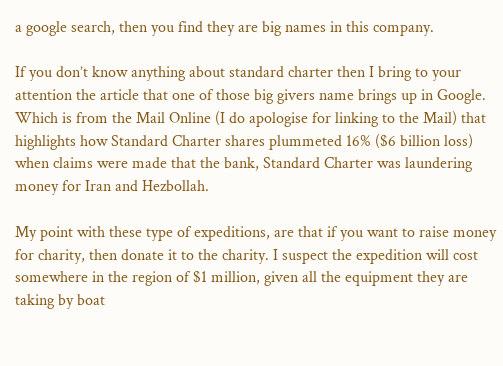a google search, then you find they are big names in this company.

If you don’t know anything about standard charter then I bring to your attention the article that one of those big givers name brings up in Google. Which is from the Mail Online (I do apologise for linking to the Mail) that highlights how Standard Charter shares plummeted 16% ($6 billion loss) when claims were made that the bank, Standard Charter was laundering money for Iran and Hezbollah.

My point with these type of expeditions, are that if you want to raise money for charity, then donate it to the charity. I suspect the expedition will cost somewhere in the region of $1 million, given all the equipment they are taking by boat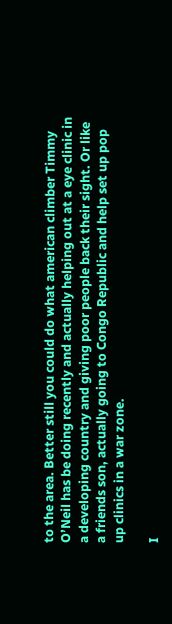to the area. Better still you could do what american climber Timmy O’Neil has be doing recently and actually helping out at a eye clinic in a developing country and giving poor people back their sight. Or like a friends son, actually going to Congo Republic and help set up pop up clinics in a war zone.

I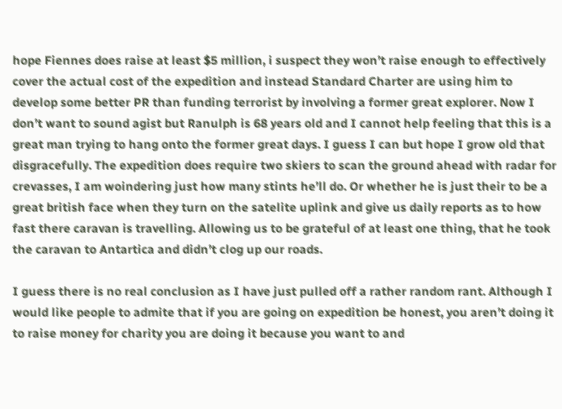hope Fiennes does raise at least $5 million, i suspect they won’t raise enough to effectively cover the actual cost of the expedition and instead Standard Charter are using him to develop some better PR than funding terrorist by involving a former great explorer. Now I don’t want to sound agist but Ranulph is 68 years old and I cannot help feeling that this is a great man trying to hang onto the former great days. I guess I can but hope I grow old that disgracefully. The expedition does require two skiers to scan the ground ahead with radar for crevasses, I am woindering just how many stints he’ll do. Or whether he is just their to be a great british face when they turn on the satelite uplink and give us daily reports as to how fast there caravan is travelling. Allowing us to be grateful of at least one thing, that he took the caravan to Antartica and didn’t clog up our roads.

I guess there is no real conclusion as I have just pulled off a rather random rant. Although I would like people to admite that if you are going on expedition be honest, you aren’t doing it to raise money for charity you are doing it because you want to and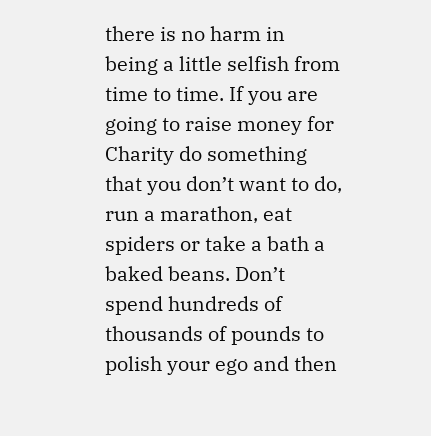there is no harm in being a little selfish from time to time. If you are going to raise money for Charity do something that you don’t want to do, run a marathon, eat spiders or take a bath a baked beans. Don’t spend hundreds of thousands of pounds to polish your ego and then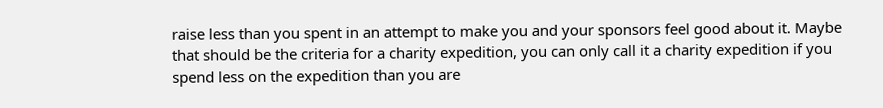raise less than you spent in an attempt to make you and your sponsors feel good about it. Maybe that should be the criteria for a charity expedition, you can only call it a charity expedition if you spend less on the expedition than you are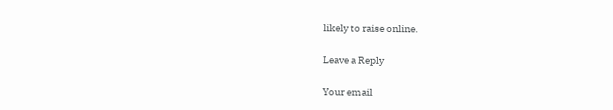likely to raise online.

Leave a Reply

Your email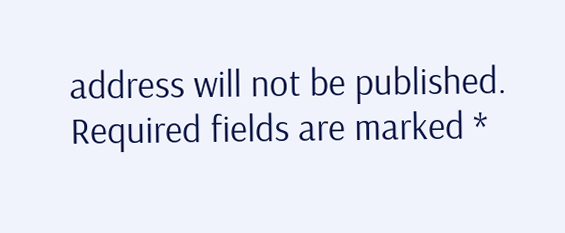address will not be published. Required fields are marked *